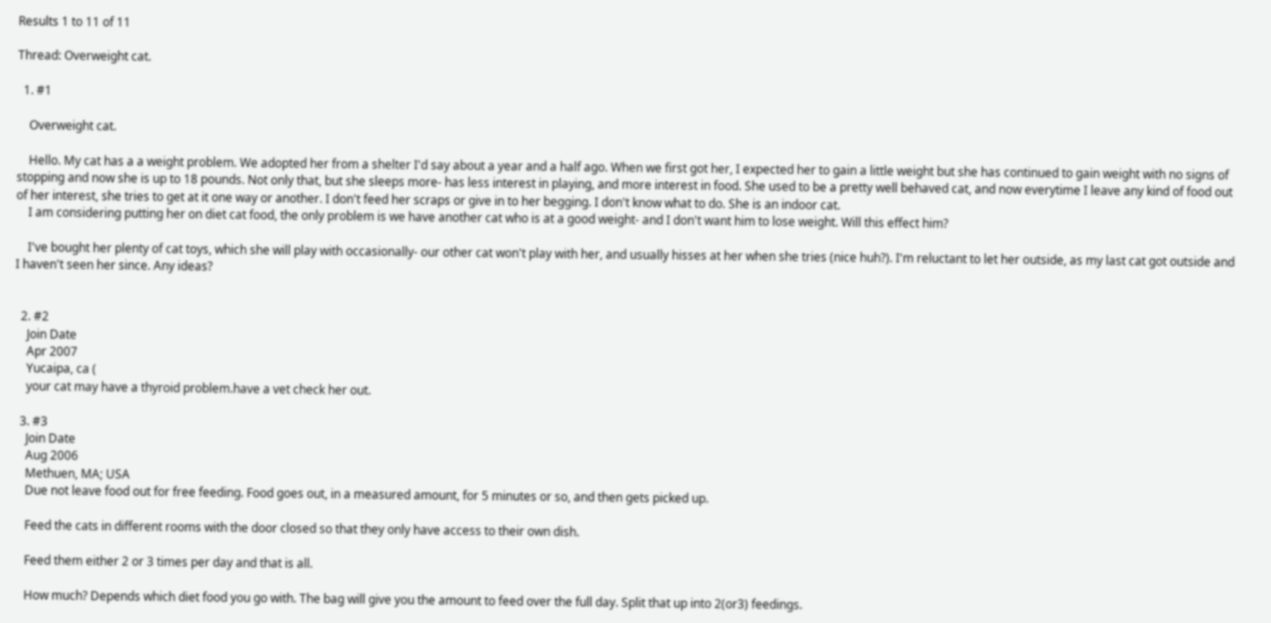Results 1 to 11 of 11

Thread: Overweight cat.

  1. #1

    Overweight cat.

    Hello. My cat has a a weight problem. We adopted her from a shelter I'd say about a year and a half ago. When we first got her, I expected her to gain a little weight but she has continued to gain weight with no signs of stopping and now she is up to 18 pounds. Not only that, but she sleeps more- has less interest in playing, and more interest in food. She used to be a pretty well behaved cat, and now everytime I leave any kind of food out of her interest, she tries to get at it one way or another. I don't feed her scraps or give in to her begging. I don't know what to do. She is an indoor cat.
    I am considering putting her on diet cat food, the only problem is we have another cat who is at a good weight- and I don't want him to lose weight. Will this effect him?

    I've bought her plenty of cat toys, which she will play with occasionally- our other cat won't play with her, and usually hisses at her when she tries (nice huh?). I'm reluctant to let her outside, as my last cat got outside and I haven't seen her since. Any ideas?


  2. #2
    Join Date
    Apr 2007
    Yucaipa, ca (
    your cat may have a thyroid problem.have a vet check her out.

  3. #3
    Join Date
    Aug 2006
    Methuen, MA; USA
    Due not leave food out for free feeding. Food goes out, in a measured amount, for 5 minutes or so, and then gets picked up.

    Feed the cats in different rooms with the door closed so that they only have access to their own dish.

    Feed them either 2 or 3 times per day and that is all.

    How much? Depends which diet food you go with. The bag will give you the amount to feed over the full day. Split that up into 2(or3) feedings.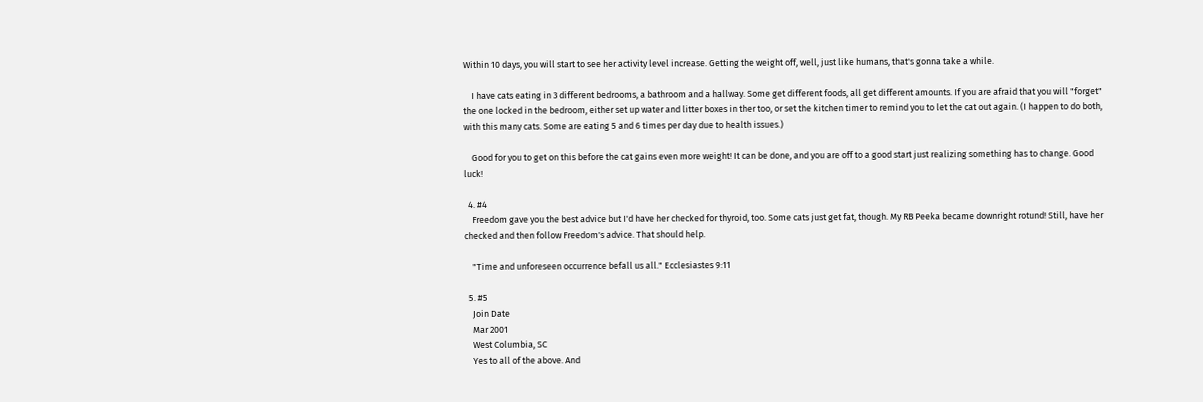Within 10 days, you will start to see her activity level increase. Getting the weight off, well, just like humans, that's gonna take a while.

    I have cats eating in 3 different bedrooms, a bathroom and a hallway. Some get different foods, all get different amounts. If you are afraid that you will "forget" the one locked in the bedroom, either set up water and litter boxes in ther too, or set the kitchen timer to remind you to let the cat out again. (I happen to do both, with this many cats. Some are eating 5 and 6 times per day due to health issues.)

    Good for you to get on this before the cat gains even more weight! It can be done, and you are off to a good start just realizing something has to change. Good luck!

  4. #4
    Freedom gave you the best advice but I'd have her checked for thyroid, too. Some cats just get fat, though. My RB Peeka became downright rotund! Still, have her checked and then follow Freedom's advice. That should help.

    "Time and unforeseen occurrence befall us all." Ecclesiastes 9:11

  5. #5
    Join Date
    Mar 2001
    West Columbia, SC
    Yes to all of the above. And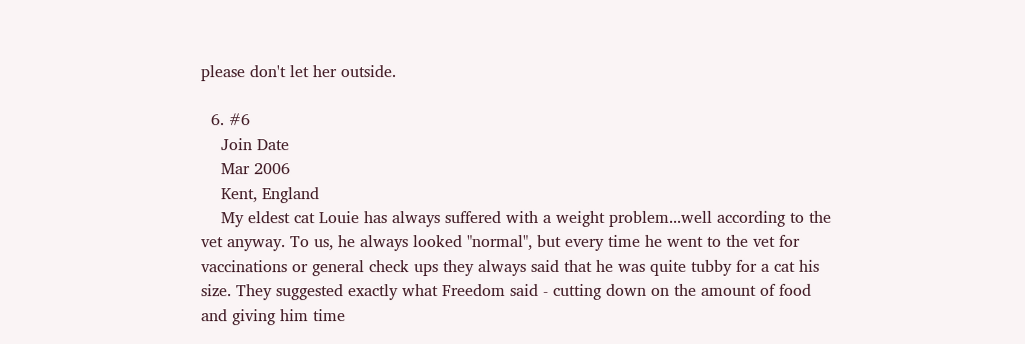please don't let her outside.

  6. #6
    Join Date
    Mar 2006
    Kent, England
    My eldest cat Louie has always suffered with a weight problem...well according to the vet anyway. To us, he always looked "normal", but every time he went to the vet for vaccinations or general check ups they always said that he was quite tubby for a cat his size. They suggested exactly what Freedom said - cutting down on the amount of food and giving him time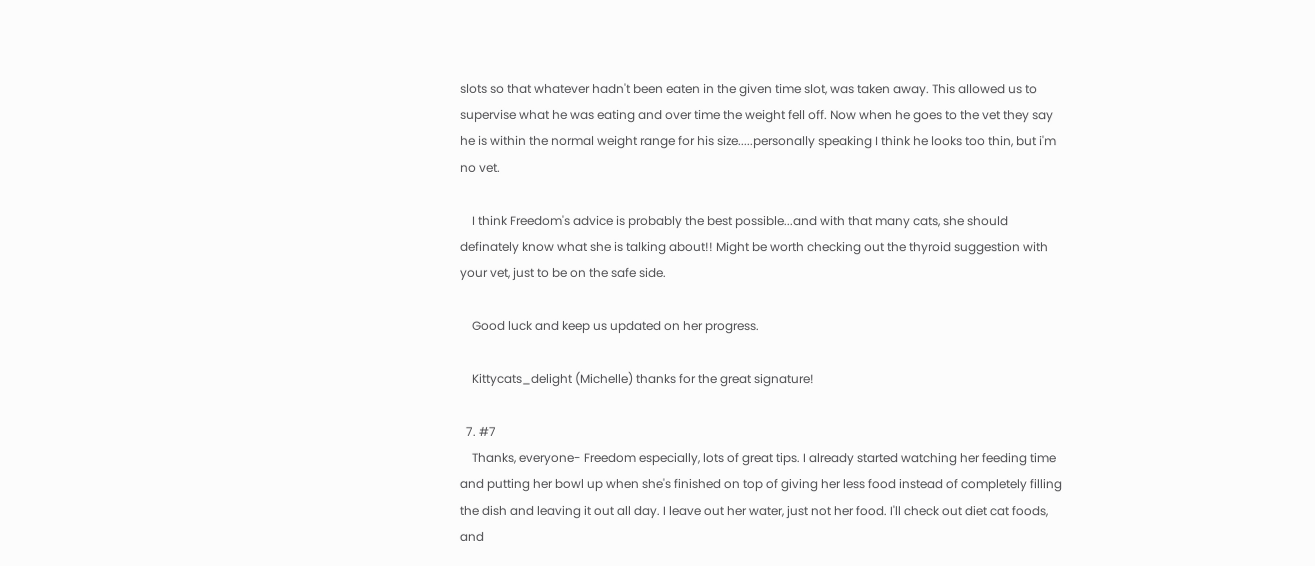slots so that whatever hadn't been eaten in the given time slot, was taken away. This allowed us to supervise what he was eating and over time the weight fell off. Now when he goes to the vet they say he is within the normal weight range for his size.....personally speaking I think he looks too thin, but i'm no vet.

    I think Freedom's advice is probably the best possible...and with that many cats, she should definately know what she is talking about!! Might be worth checking out the thyroid suggestion with your vet, just to be on the safe side.

    Good luck and keep us updated on her progress.

    Kittycats_delight (Michelle) thanks for the great signature!

  7. #7
    Thanks, everyone- Freedom especially, lots of great tips. I already started watching her feeding time and putting her bowl up when she's finished on top of giving her less food instead of completely filling the dish and leaving it out all day. I leave out her water, just not her food. I'll check out diet cat foods, and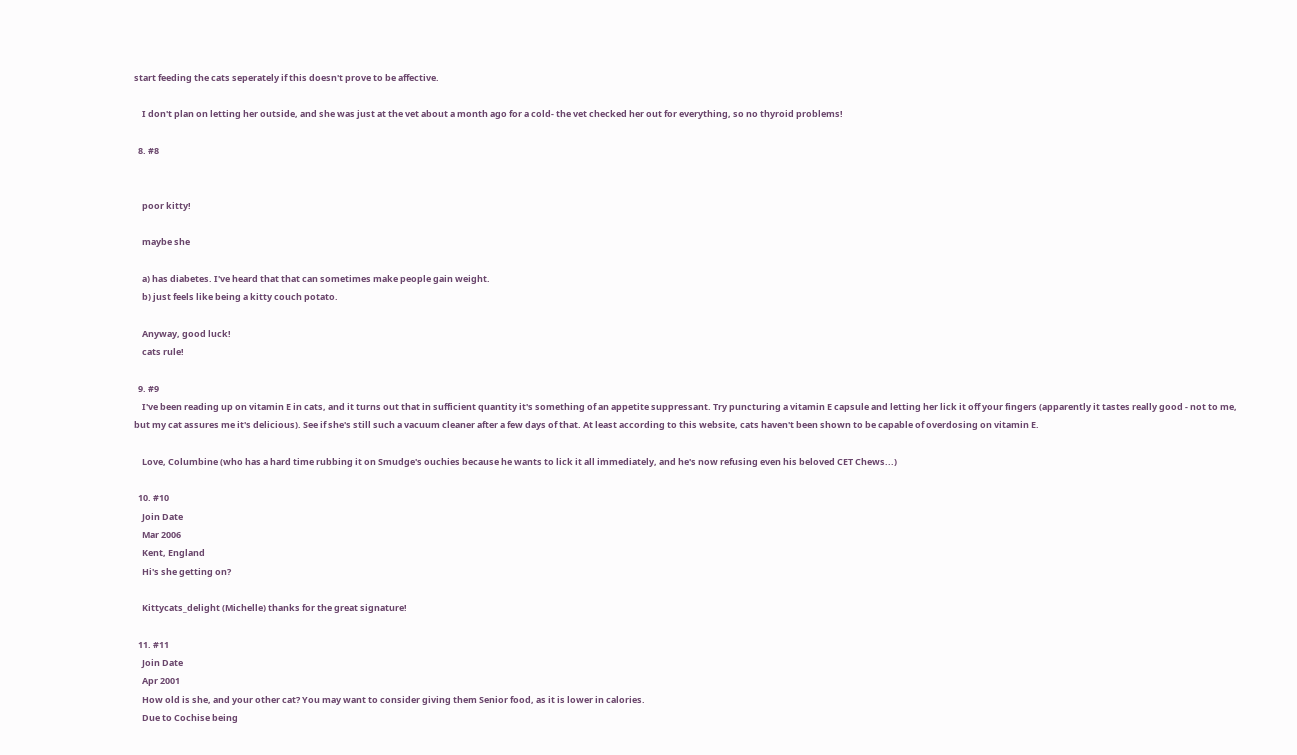start feeding the cats seperately if this doesn't prove to be affective.

    I don't plan on letting her outside, and she was just at the vet about a month ago for a cold- the vet checked her out for everything, so no thyroid problems!

  8. #8


    poor kitty!

    maybe she

    a) has diabetes. I've heard that that can sometimes make people gain weight.
    b) just feels like being a kitty couch potato.

    Anyway, good luck!
    cats rule!

  9. #9
    I've been reading up on vitamin E in cats, and it turns out that in sufficient quantity it's something of an appetite suppressant. Try puncturing a vitamin E capsule and letting her lick it off your fingers (apparently it tastes really good - not to me, but my cat assures me it's delicious). See if she's still such a vacuum cleaner after a few days of that. At least according to this website, cats haven't been shown to be capable of overdosing on vitamin E.

    Love, Columbine (who has a hard time rubbing it on Smudge's ouchies because he wants to lick it all immediately, and he's now refusing even his beloved CET Chews...)

  10. #10
    Join Date
    Mar 2006
    Kent, England
    Hi's she getting on?

    Kittycats_delight (Michelle) thanks for the great signature!

  11. #11
    Join Date
    Apr 2001
    How old is she, and your other cat? You may want to consider giving them Senior food, as it is lower in calories.
    Due to Cochise being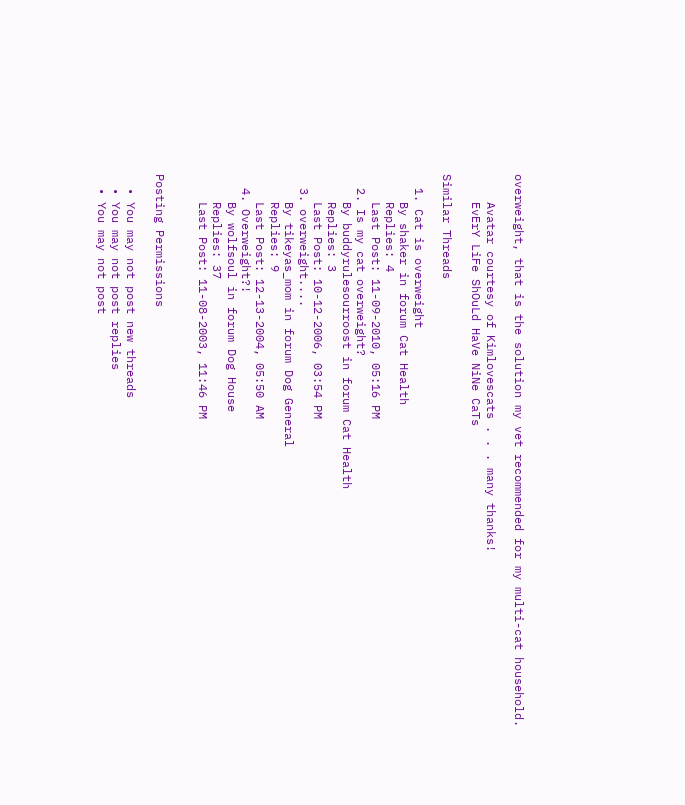overweight, that is the solution my vet recommended for my multi-cat household.

    Avatar courtesy of Kimlovescats . . . many thanks!
    EvErY LiFe ShOuLd HaVe NiNe CaTs

Similar Threads

  1. Cat is overweight
    By shaker in forum Cat Health
    Replies: 4
    Last Post: 11-09-2010, 05:16 PM
  2. Is my cat overweight?
    By buddyrulesourroost in forum Cat Health
    Replies: 3
    Last Post: 10-12-2006, 03:54 PM
  3. overweight....
    By tikeyas_mom in forum Dog General
    Replies: 9
    Last Post: 12-13-2004, 05:50 AM
  4. Overweight?!
    By wolfsoul in forum Dog House
    Replies: 37
    Last Post: 11-08-2003, 11:46 PM


Posting Permissions

  • You may not post new threads
  • You may not post replies
  • You may not post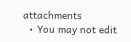attachments
  • You may not edit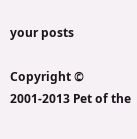your posts

Copyright © 2001-2013 Pet of the